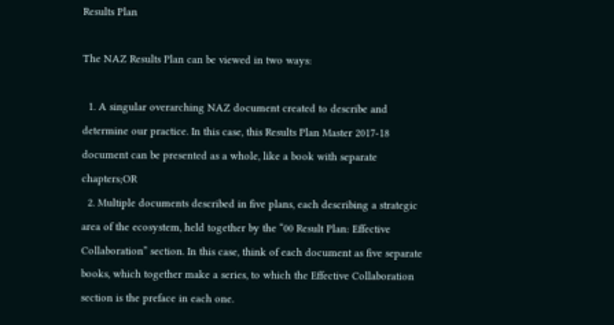Results Plan

The NAZ Results Plan can be viewed in two ways:

  1. A singular overarching NAZ document created to describe and determine our practice. In this case, this Results Plan Master 2017-18 document can be presented as a whole, like a book with separate chapters;OR
  2. Multiple documents described in five plans, each describing a strategic area of the ecosystem, held together by the “00 Result Plan: Effective Collaboration” section. In this case, think of each document as five separate books, which together make a series, to which the Effective Collaboration section is the preface in each one.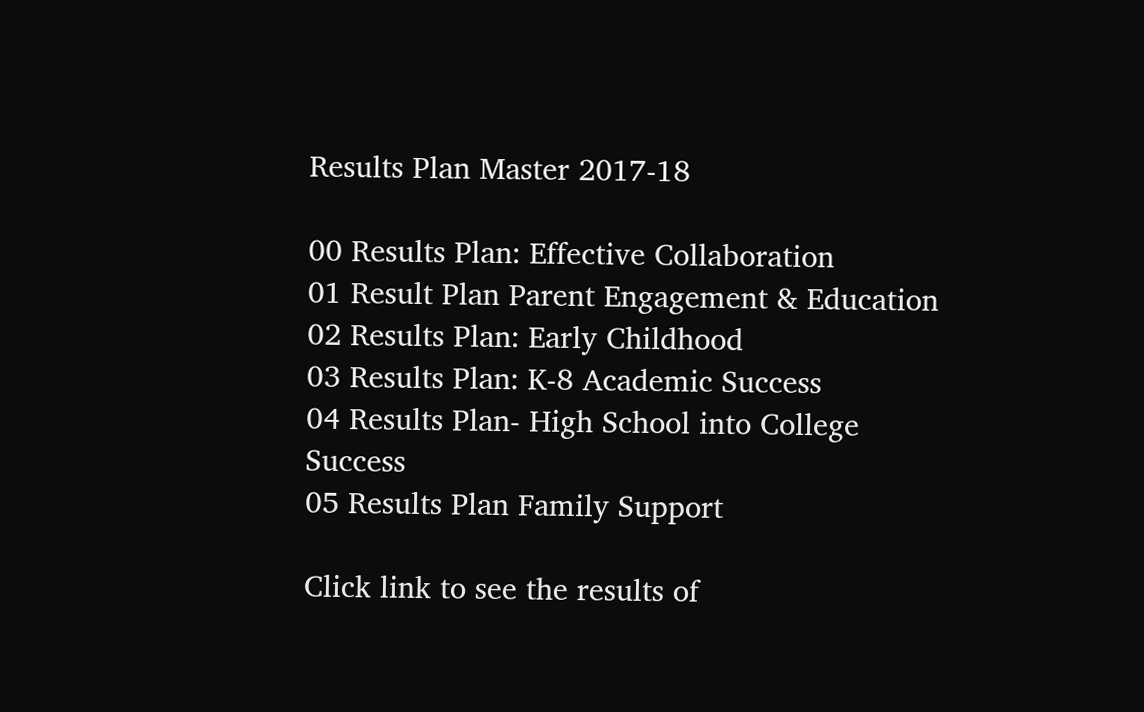Results Plan Master 2017-18

00 Results Plan: Effective Collaboration
01 Result Plan Parent Engagement & Education
02 Results Plan: Early Childhood
03 Results Plan: K-8 Academic Success
04 Results Plan- High School into College Success
05 Results Plan Family Support

Click link to see the results of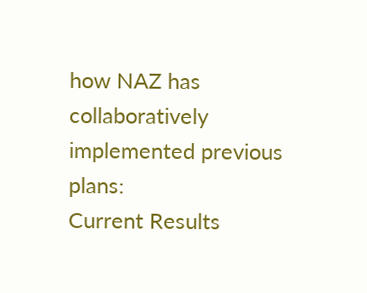how NAZ has collaboratively implemented previous plans:
Current Results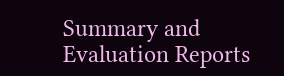Summary and Evaluation Reports